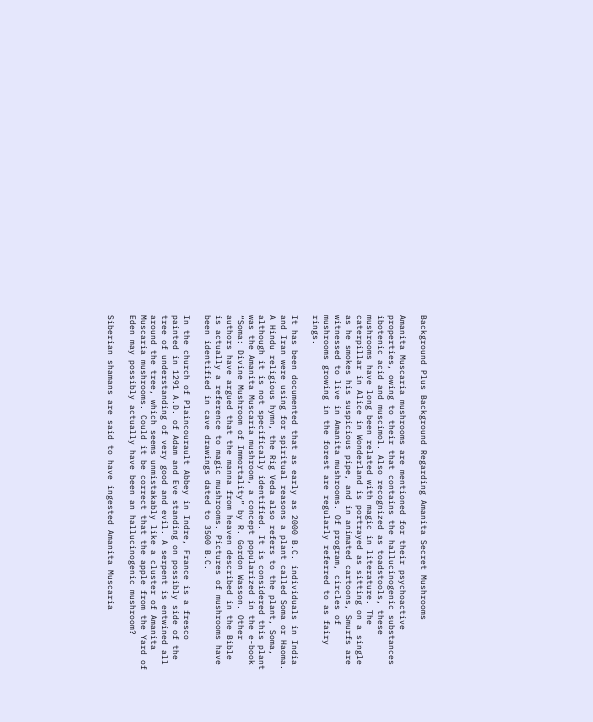Background Plus Background Regarding Amanita Secret Mushrooms

Amanita Muscaria mushrooms are mentioned for their psychoactive properties, owing to their that contains the hallucinogenic substances ibotenic acid and muscimol. Also recognized as toadstools, these mushrooms have long been related with magic in literature. The caterpillar in Alice in Wonderland is portrayed as sitting on a single as he smokes his suspicious pipe, and in animated cartoons, Smurfs are witnessed to live in Amanita mushrooms. Of program, circles of mushrooms growing in the forest are regularly referred to as fairy rings.

It has been documented that as early as 2000 B.C. individuals in India and Iran were using for spiritual reasons a plant called Soma or Haoma. A Hindu religious hymn, the Rig Veda also refers to the plant, Soma, although it is not specifically identified. It is considered this plant was the Amanita Muscaria mushroom, a concept popularized in the e-book “Soma: Divine Mushroom of Immortality” by R. Gordon Wasson. Other authors have argued that the manna from heaven described in the Bible is actually a reference to magic mushrooms. Pictures of mushrooms have been identified in cave drawings dated to 3500 B.C.

In the church of Plaincourault Abbey in Indre, France is a fresco painted in 1291 A.D. of Adam and Eve standing on possibly side of the tree of understanding of very good and evil. A serpent is entwined all around the tree, which seems unmistakably like a cluster of Amanita Muscaria mushrooms. Could it be correct that the apple from the Yard of Eden may possibly actually have been an hallucinogenic mushroom?

Siberian shamans are said to have ingested Amanita Muscaria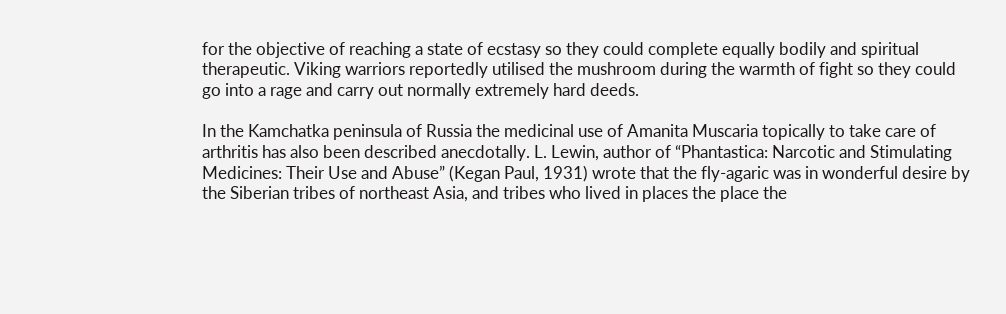for the objective of reaching a state of ecstasy so they could complete equally bodily and spiritual therapeutic. Viking warriors reportedly utilised the mushroom during the warmth of fight so they could go into a rage and carry out normally extremely hard deeds.

In the Kamchatka peninsula of Russia the medicinal use of Amanita Muscaria topically to take care of arthritis has also been described anecdotally. L. Lewin, author of “Phantastica: Narcotic and Stimulating Medicines: Their Use and Abuse” (Kegan Paul, 1931) wrote that the fly-agaric was in wonderful desire by the Siberian tribes of northeast Asia, and tribes who lived in places the place the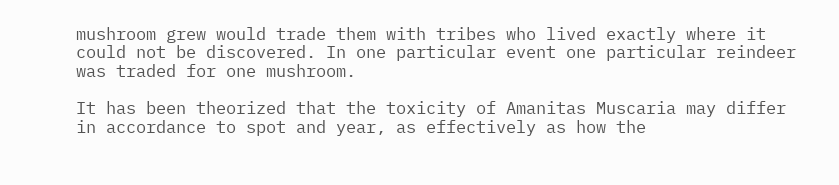mushroom grew would trade them with tribes who lived exactly where it could not be discovered. In one particular event one particular reindeer was traded for one mushroom.

It has been theorized that the toxicity of Amanitas Muscaria may differ in accordance to spot and year, as effectively as how the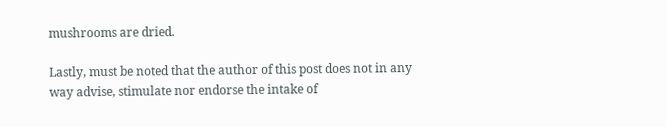mushrooms are dried.

Lastly, must be noted that the author of this post does not in any way advise, stimulate nor endorse the intake of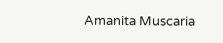Amanita Muscaria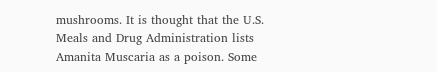mushrooms. It is thought that the U.S. Meals and Drug Administration lists Amanita Muscaria as a poison. Some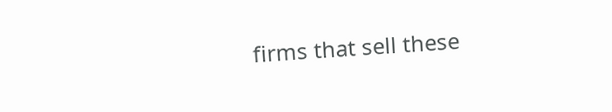firms that sell these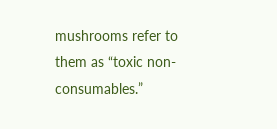mushrooms refer to them as “toxic non-consumables.”